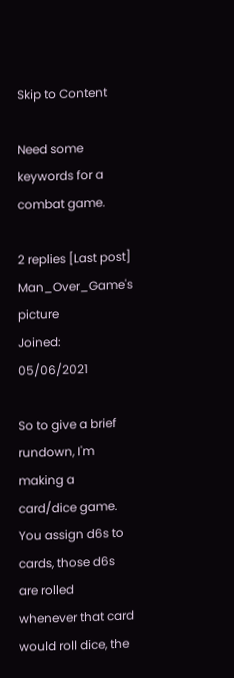Skip to Content

Need some keywords for a combat game.

2 replies [Last post]
Man_Over_Game's picture
Joined: 05/06/2021

So to give a brief rundown, I'm making a card/dice game. You assign d6s to cards, those d6s are rolled whenever that card would roll dice, the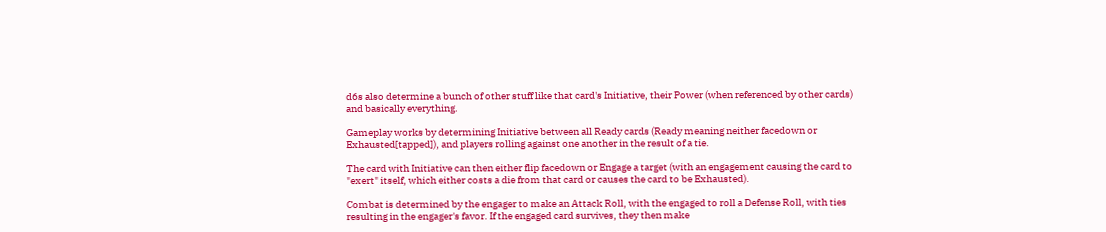d6s also determine a bunch of other stuff like that card's Initiative, their Power (when referenced by other cards) and basically everything.

Gameplay works by determining Initiative between all Ready cards (Ready meaning neither facedown or Exhausted[tapped]), and players rolling against one another in the result of a tie.

The card with Initiative can then either flip facedown or Engage a target (with an engagement causing the card to "exert" itself, which either costs a die from that card or causes the card to be Exhausted).

Combat is determined by the engager to make an Attack Roll, with the engaged to roll a Defense Roll, with ties resulting in the engager's favor. If the engaged card survives, they then make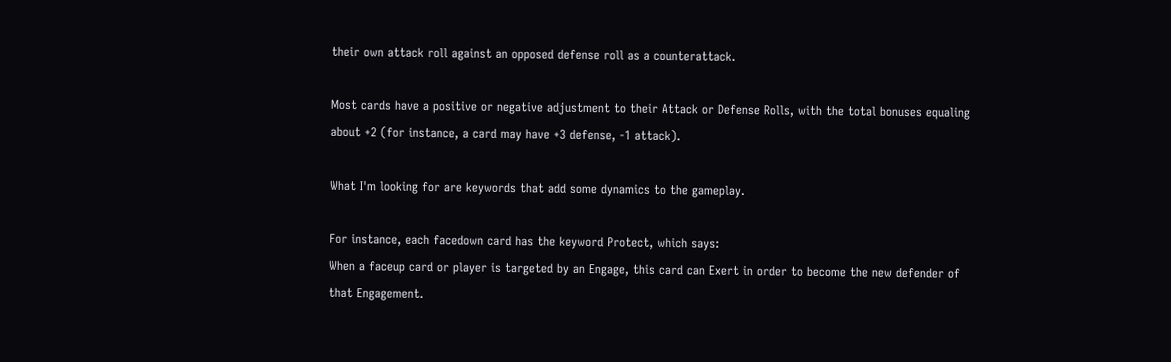their own attack roll against an opposed defense roll as a counterattack.

Most cards have a positive or negative adjustment to their Attack or Defense Rolls, with the total bonuses equaling about +2 (for instance, a card may have +3 defense, -1 attack).

What I'm looking for are keywords that add some dynamics to the gameplay.

For instance, each facedown card has the keyword Protect, which says:
When a faceup card or player is targeted by an Engage, this card can Exert in order to become the new defender of that Engagement.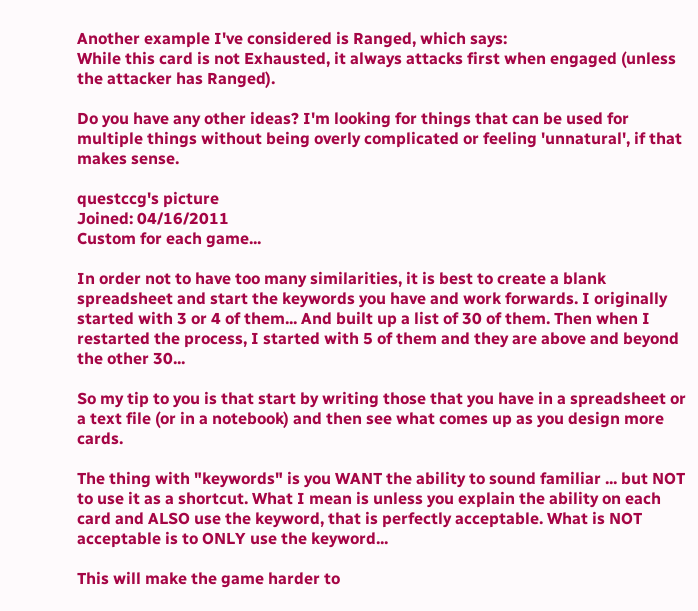Another example I've considered is Ranged, which says:
While this card is not Exhausted, it always attacks first when engaged (unless the attacker has Ranged).

Do you have any other ideas? I'm looking for things that can be used for multiple things without being overly complicated or feeling 'unnatural', if that makes sense.

questccg's picture
Joined: 04/16/2011
Custom for each game...

In order not to have too many similarities, it is best to create a blank spreadsheet and start the keywords you have and work forwards. I originally started with 3 or 4 of them... And built up a list of 30 of them. Then when I restarted the process, I started with 5 of them and they are above and beyond the other 30...

So my tip to you is that start by writing those that you have in a spreadsheet or a text file (or in a notebook) and then see what comes up as you design more cards.

The thing with "keywords" is you WANT the ability to sound familiar ... but NOT to use it as a shortcut. What I mean is unless you explain the ability on each card and ALSO use the keyword, that is perfectly acceptable. What is NOT acceptable is to ONLY use the keyword...

This will make the game harder to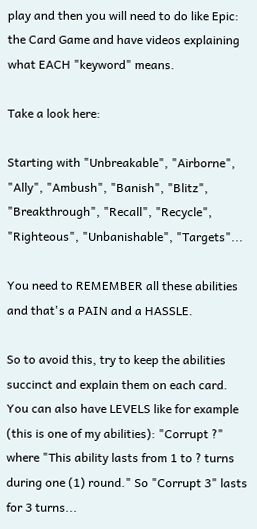play and then you will need to do like Epic: the Card Game and have videos explaining what EACH "keyword" means.

Take a look here:

Starting with "Unbreakable", "Airborne", "Ally", "Ambush", "Banish", "Blitz", "Breakthrough", "Recall", "Recycle", "Righteous", "Unbanishable", "Targets"...

You need to REMEMBER all these abilities and that's a PAIN and a HASSLE.

So to avoid this, try to keep the abilities succinct and explain them on each card. You can also have LEVELS like for example (this is one of my abilities): "Corrupt ?" where "This ability lasts from 1 to ? turns during one (1) round." So "Corrupt 3" lasts for 3 turns...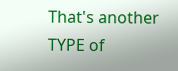That's another TYPE of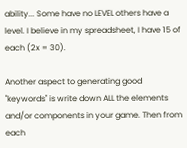ability... Some have no LEVEL others have a level. I believe in my spreadsheet, I have 15 of each (2x = 30).

Another aspect to generating good "keywords" is write down ALL the elements and/or components in your game. Then from each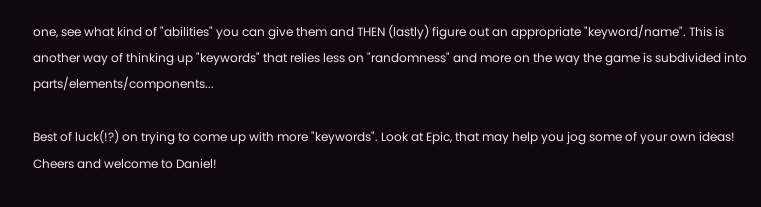one, see what kind of "abilities" you can give them and THEN (lastly) figure out an appropriate "keyword/name". This is another way of thinking up "keywords" that relies less on "randomness" and more on the way the game is subdivided into parts/elements/components...

Best of luck(!?) on trying to come up with more "keywords". Look at Epic, that may help you jog some of your own ideas! Cheers and welcome to Daniel!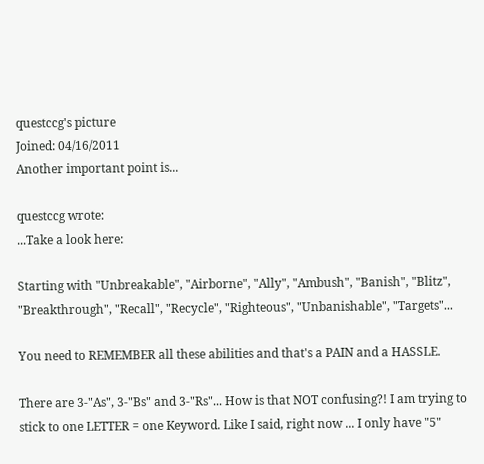questccg's picture
Joined: 04/16/2011
Another important point is...

questccg wrote:
...Take a look here:

Starting with "Unbreakable", "Airborne", "Ally", "Ambush", "Banish", "Blitz", "Breakthrough", "Recall", "Recycle", "Righteous", "Unbanishable", "Targets"...

You need to REMEMBER all these abilities and that's a PAIN and a HASSLE.

There are 3-"As", 3-"Bs" and 3-"Rs"... How is that NOT confusing?! I am trying to stick to one LETTER = one Keyword. Like I said, right now ... I only have "5"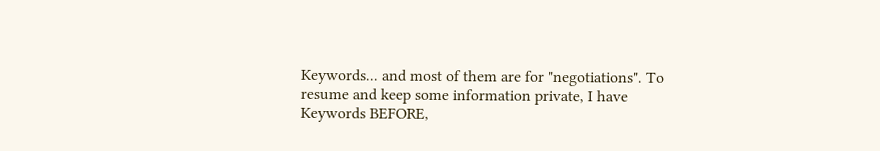Keywords... and most of them are for "negotiations". To resume and keep some information private, I have Keywords BEFORE,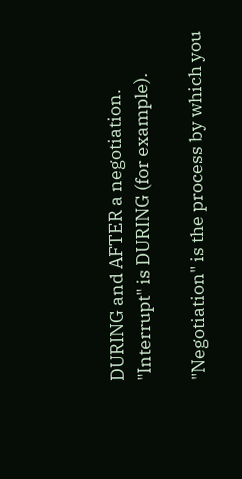DURING and AFTER a negotiation. "Interrupt" is DURING (for example).

"Negotiation" is the process by which you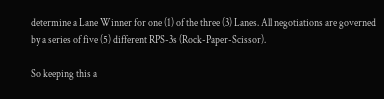determine a Lane Winner for one (1) of the three (3) Lanes. All negotiations are governed by a series of five (5) different RPS-3s (Rock-Paper-Scissor).

So keeping this a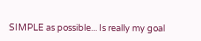SIMPLE as possible... Is really my goal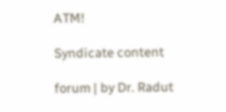ATM!

Syndicate content

forum | by Dr. Radut